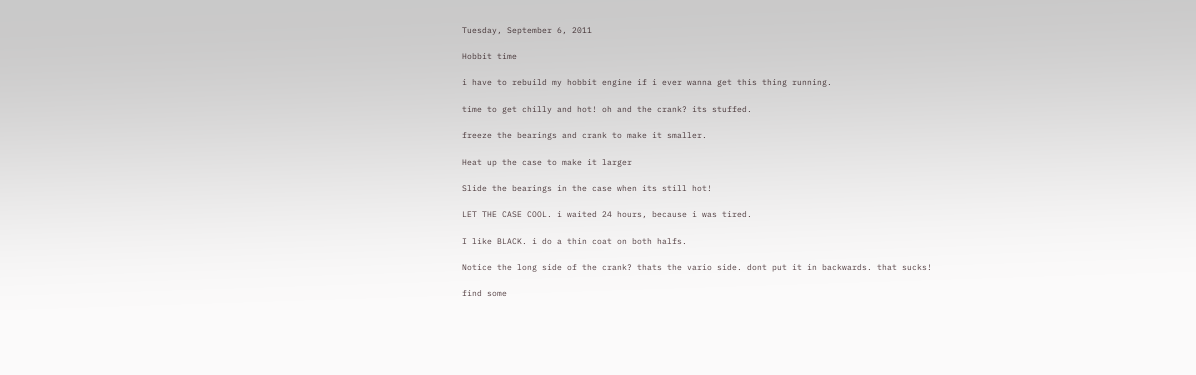Tuesday, September 6, 2011

Hobbit time

i have to rebuild my hobbit engine if i ever wanna get this thing running.

time to get chilly and hot! oh and the crank? its stuffed.

freeze the bearings and crank to make it smaller.

Heat up the case to make it larger

Slide the bearings in the case when its still hot!

LET THE CASE COOL. i waited 24 hours, because i was tired.

I like BLACK. i do a thin coat on both halfs.

Notice the long side of the crank? thats the vario side. dont put it in backwards. that sucks!

find some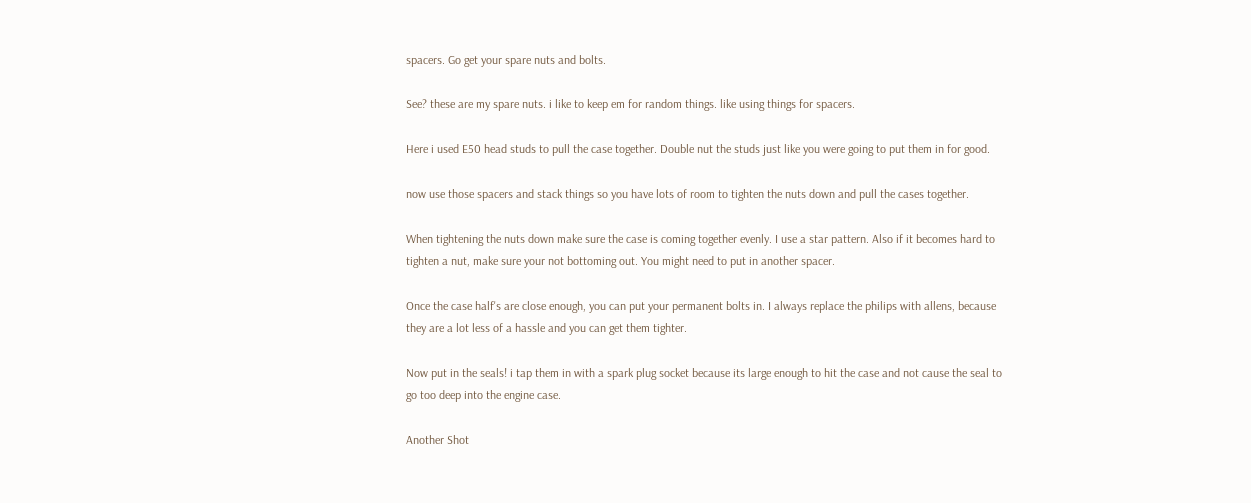spacers. Go get your spare nuts and bolts.

See? these are my spare nuts. i like to keep em for random things. like using things for spacers.

Here i used E50 head studs to pull the case together. Double nut the studs just like you were going to put them in for good.

now use those spacers and stack things so you have lots of room to tighten the nuts down and pull the cases together.

When tightening the nuts down make sure the case is coming together evenly. I use a star pattern. Also if it becomes hard to tighten a nut, make sure your not bottoming out. You might need to put in another spacer.

Once the case half's are close enough, you can put your permanent bolts in. I always replace the philips with allens, because they are a lot less of a hassle and you can get them tighter.

Now put in the seals! i tap them in with a spark plug socket because its large enough to hit the case and not cause the seal to go too deep into the engine case.

Another Shot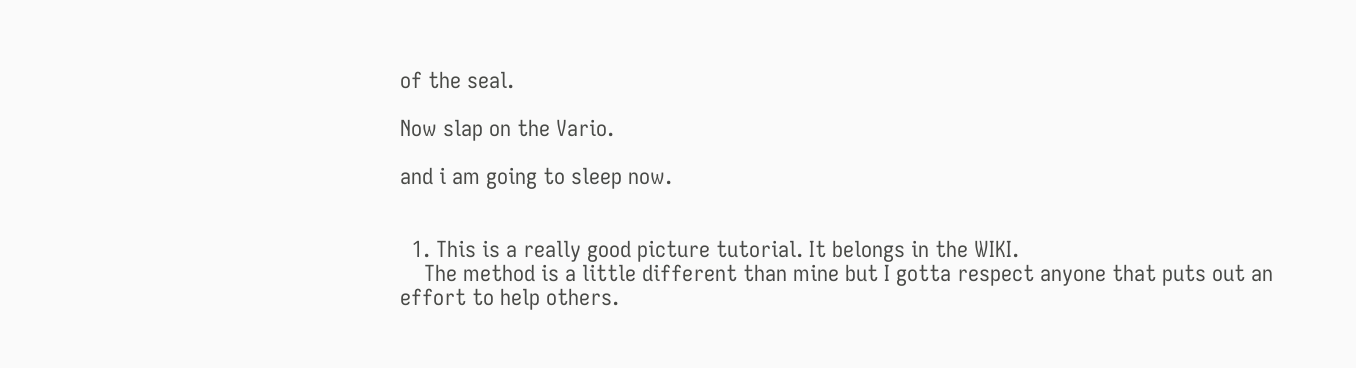of the seal.

Now slap on the Vario.

and i am going to sleep now.


  1. This is a really good picture tutorial. It belongs in the WIKI.
    The method is a little different than mine but I gotta respect anyone that puts out an effort to help others.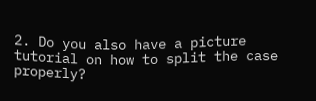2. Do you also have a picture tutorial on how to split the case properly?